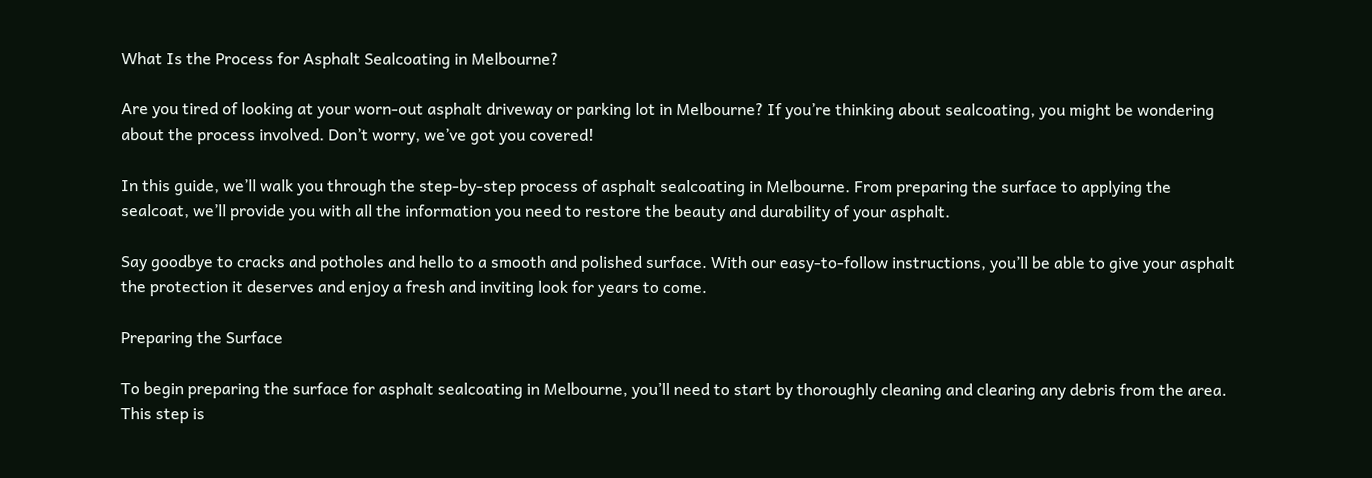What Is the Process for Asphalt Sealcoating in Melbourne?

Are you tired of looking at your worn-out asphalt driveway or parking lot in Melbourne? If you’re thinking about sealcoating, you might be wondering about the process involved. Don’t worry, we’ve got you covered!

In this guide, we’ll walk you through the step-by-step process of asphalt sealcoating in Melbourne. From preparing the surface to applying the sealcoat, we’ll provide you with all the information you need to restore the beauty and durability of your asphalt.

Say goodbye to cracks and potholes and hello to a smooth and polished surface. With our easy-to-follow instructions, you’ll be able to give your asphalt the protection it deserves and enjoy a fresh and inviting look for years to come.

Preparing the Surface

To begin preparing the surface for asphalt sealcoating in Melbourne, you’ll need to start by thoroughly cleaning and clearing any debris from the area. This step is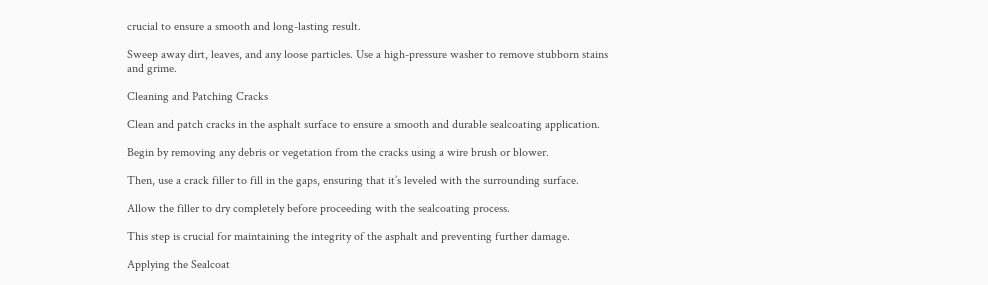crucial to ensure a smooth and long-lasting result.

Sweep away dirt, leaves, and any loose particles. Use a high-pressure washer to remove stubborn stains and grime.

Cleaning and Patching Cracks

Clean and patch cracks in the asphalt surface to ensure a smooth and durable sealcoating application.

Begin by removing any debris or vegetation from the cracks using a wire brush or blower.

Then, use a crack filler to fill in the gaps, ensuring that it’s leveled with the surrounding surface.

Allow the filler to dry completely before proceeding with the sealcoating process.

This step is crucial for maintaining the integrity of the asphalt and preventing further damage.

Applying the Sealcoat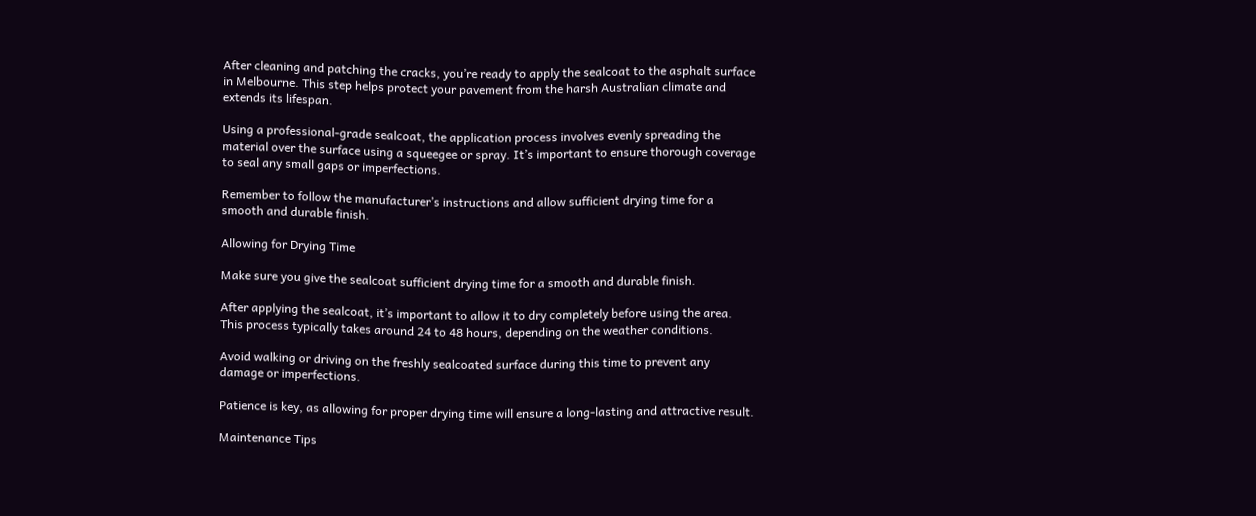After cleaning and patching the cracks, you’re ready to apply the sealcoat to the asphalt surface in Melbourne. This step helps protect your pavement from the harsh Australian climate and extends its lifespan.

Using a professional-grade sealcoat, the application process involves evenly spreading the material over the surface using a squeegee or spray. It’s important to ensure thorough coverage to seal any small gaps or imperfections.

Remember to follow the manufacturer’s instructions and allow sufficient drying time for a smooth and durable finish.

Allowing for Drying Time

Make sure you give the sealcoat sufficient drying time for a smooth and durable finish.

After applying the sealcoat, it’s important to allow it to dry completely before using the area. This process typically takes around 24 to 48 hours, depending on the weather conditions.

Avoid walking or driving on the freshly sealcoated surface during this time to prevent any damage or imperfections.

Patience is key, as allowing for proper drying time will ensure a long-lasting and attractive result.

Maintenance Tips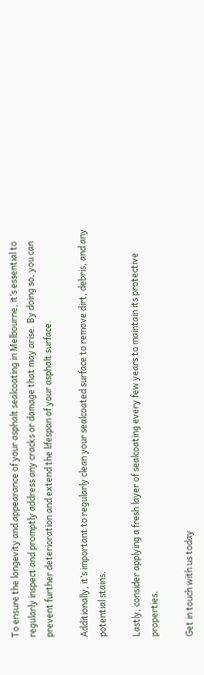To ensure the longevity and appearance of your asphalt sealcoating in Melbourne, it’s essential to regularly inspect and promptly address any cracks or damage that may arise. By doing so, you can prevent further deterioration and extend the lifespan of your asphalt surface.

Additionally, it’s important to regularly clean your sealcoated surface to remove dirt, debris, and any potential stains.

Lastly, consider applying a fresh layer of sealcoating every few years to maintain its protective properties.

Get in touch with us today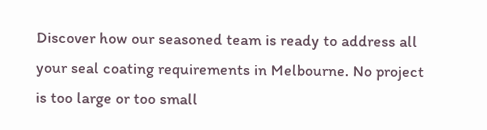Discover how our seasoned team is ready to address all your seal coating requirements in Melbourne. No project is too large or too small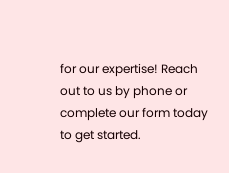for our expertise! Reach out to us by phone or complete our form today to get started.